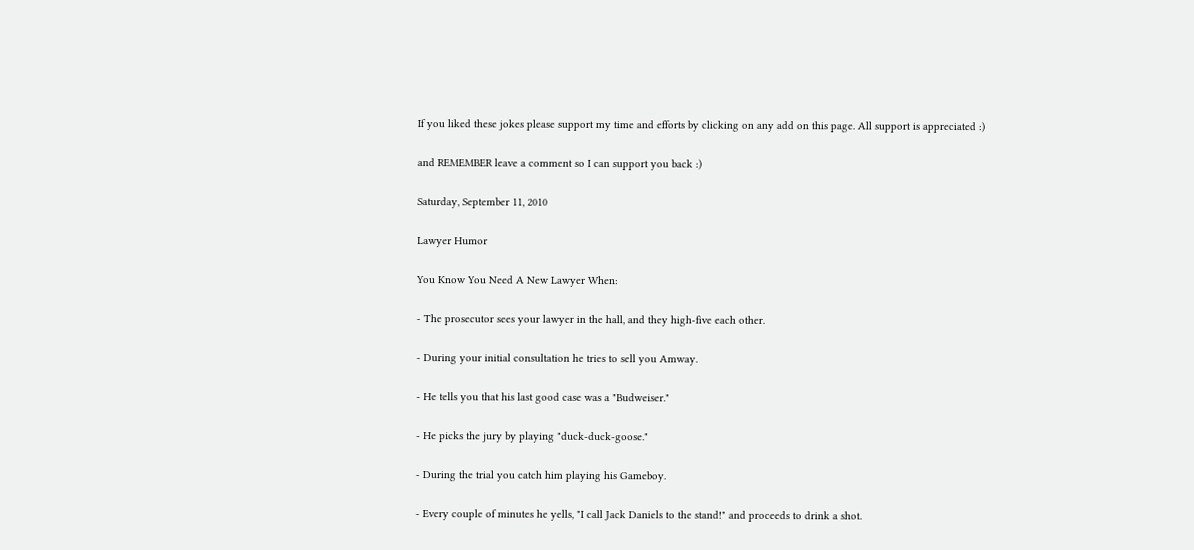If you liked these jokes please support my time and efforts by clicking on any add on this page. All support is appreciated :)

and REMEMBER leave a comment so I can support you back :)

Saturday, September 11, 2010

Lawyer Humor

You Know You Need A New Lawyer When:

- The prosecutor sees your lawyer in the hall, and they high-five each other.

- During your initial consultation he tries to sell you Amway.

- He tells you that his last good case was a "Budweiser."

- He picks the jury by playing "duck-duck-goose."

- During the trial you catch him playing his Gameboy.

- Every couple of minutes he yells, "I call Jack Daniels to the stand!" and proceeds to drink a shot.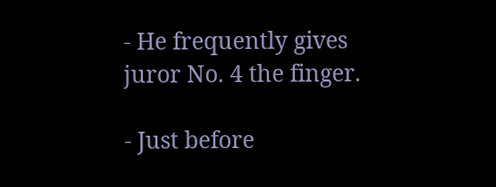- He frequently gives juror No. 4 the finger.

- Just before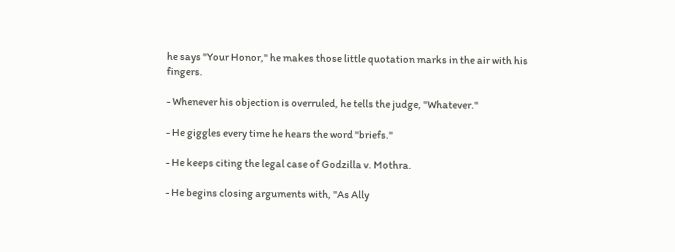he says "Your Honor," he makes those little quotation marks in the air with his fingers.

- Whenever his objection is overruled, he tells the judge, "Whatever."

- He giggles every time he hears the word "briefs."

- He keeps citing the legal case of Godzilla v. Mothra.

- He begins closing arguments with, "As Ally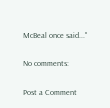McBeal once said..."

No comments:

Post a Comment